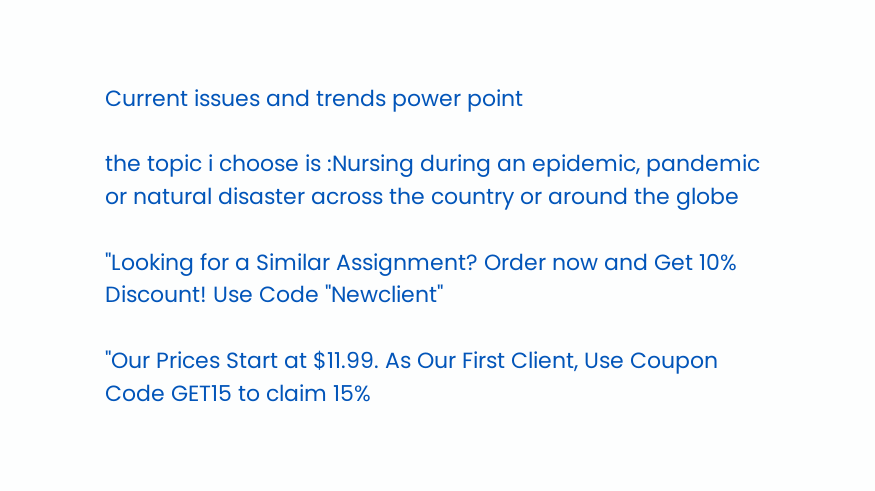Current issues and trends power point

the topic i choose is :Nursing during an epidemic, pandemic or natural disaster across the country or around the globe

"Looking for a Similar Assignment? Order now and Get 10% Discount! Use Code "Newclient"

"Our Prices Start at $11.99. As Our First Client, Use Coupon Code GET15 to claim 15%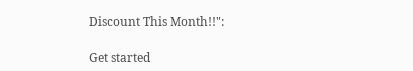Discount This Month!!":

Get started